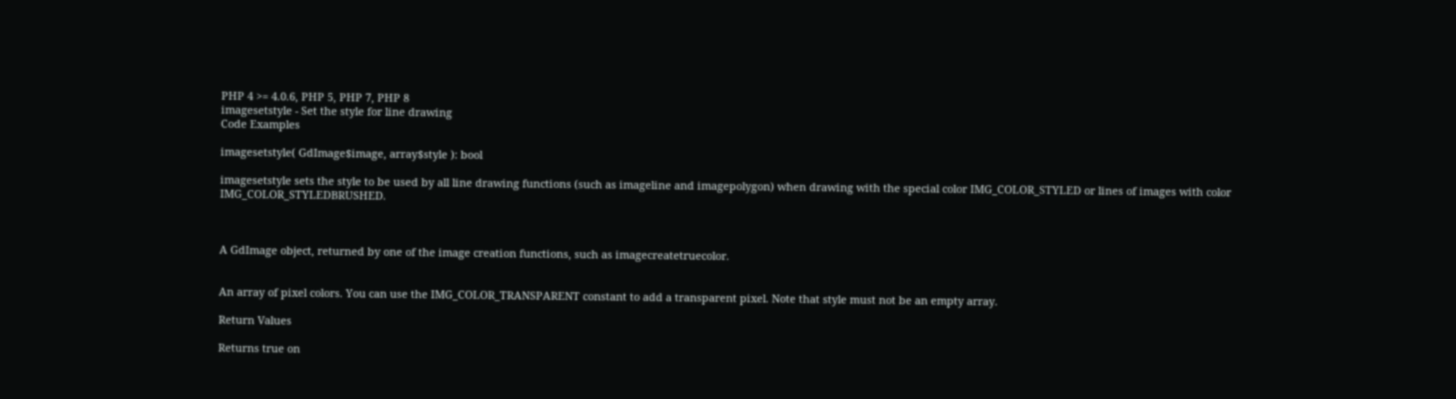PHP 4 >= 4.0.6, PHP 5, PHP 7, PHP 8
imagesetstyle - Set the style for line drawing
Code Examples

imagesetstyle( GdImage$image, array$style ): bool

imagesetstyle sets the style to be used by all line drawing functions (such as imageline and imagepolygon) when drawing with the special color IMG_COLOR_STYLED or lines of images with color IMG_COLOR_STYLEDBRUSHED.



A GdImage object, returned by one of the image creation functions, such as imagecreatetruecolor.


An array of pixel colors. You can use the IMG_COLOR_TRANSPARENT constant to add a transparent pixel. Note that style must not be an empty array.

Return Values

Returns true on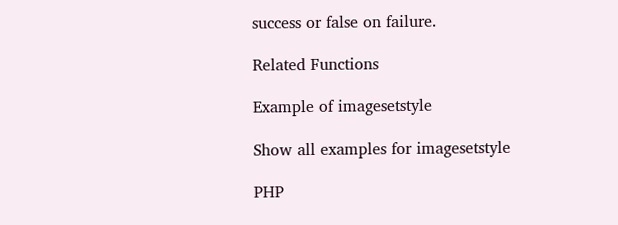success or false on failure.

Related Functions

Example of imagesetstyle

Show all examples for imagesetstyle

PHP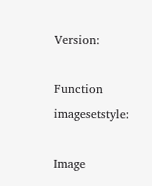Version:

Function imagesetstyle:

Image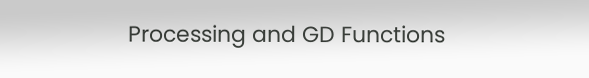Processing and GD Functions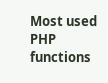Most used PHP functions